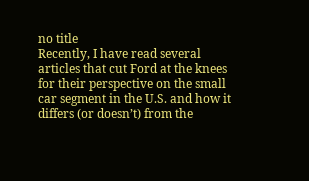no title
Recently, I have read several articles that cut Ford at the knees for their perspective on the small car segment in the U.S. and how it differs (or doesn’t) from the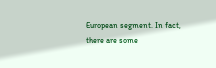European segment. In fact, there are some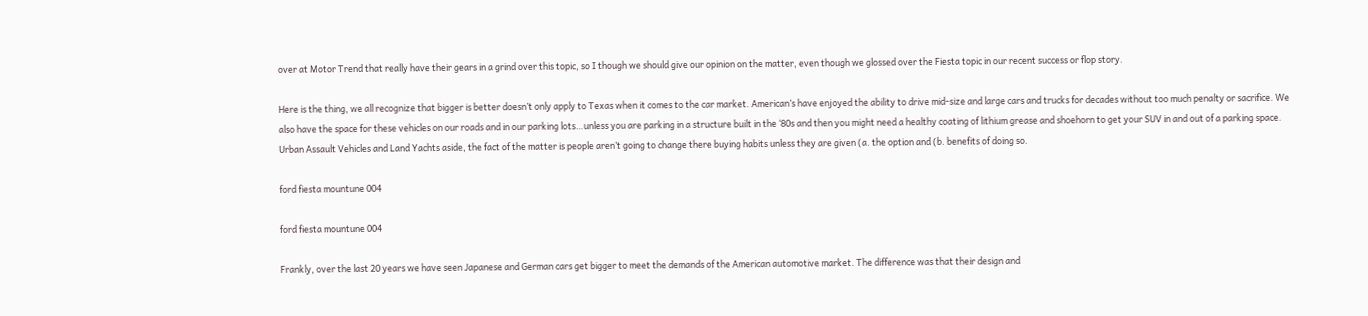over at Motor Trend that really have their gears in a grind over this topic, so I though we should give our opinion on the matter, even though we glossed over the Fiesta topic in our recent success or flop story.

Here is the thing, we all recognize that bigger is better doesn’t only apply to Texas when it comes to the car market. American’s have enjoyed the ability to drive mid-size and large cars and trucks for decades without too much penalty or sacrifice. We also have the space for these vehicles on our roads and in our parking lots…unless you are parking in a structure built in the ‘80s and then you might need a healthy coating of lithium grease and shoehorn to get your SUV in and out of a parking space. Urban Assault Vehicles and Land Yachts aside, the fact of the matter is people aren’t going to change there buying habits unless they are given (a. the option and (b. benefits of doing so.

ford fiesta mountune 004

ford fiesta mountune 004

Frankly, over the last 20 years we have seen Japanese and German cars get bigger to meet the demands of the American automotive market. The difference was that their design and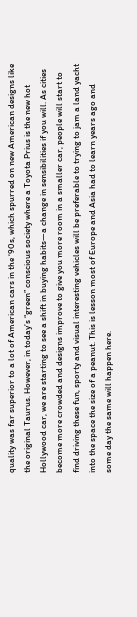quality was far superior to a lot of American cars in the ‘90s, which spurred on new American designs like the original Taurus. However, in today’s “green” conscious society where a Toyota Prius is the new hot Hollywood car, we are starting to see a shift in buying habits—a change in sensibilities if you will. As cities become more crowded and designs improve to give you more room in a smaller car, people will start to find driving these fun, sporty and visual interesting vehicles will be preferable to trying to jam a land yacht into the space the size of a peanut. This is lesson most of Europe and Asia had to learn years ago and some day the same will happen here.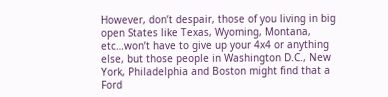However, don’t despair, those of you living in big open States like Texas, Wyoming, Montana, etc…won’t have to give up your 4x4 or anything else, but those people in Washington D.C., New York, Philadelphia and Boston might find that a Ford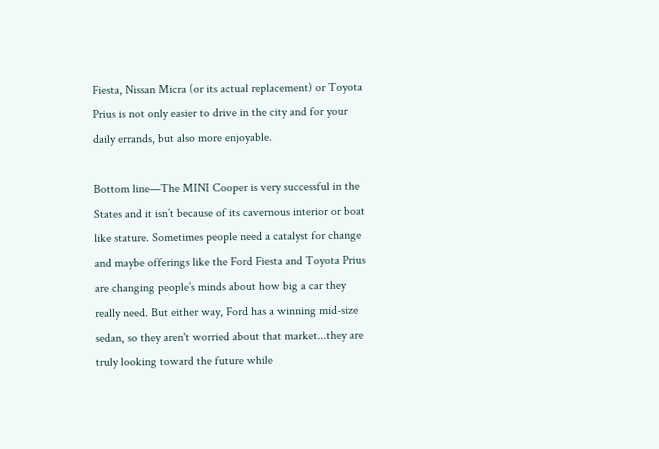Fiesta, Nissan Micra (or its actual replacement) or Toyota Prius is not only easier to drive in the city and for your daily errands, but also more enjoyable.

Bottom line—The MINI Cooper is very successful in the States and it isn’t because of its cavernous interior or boat like stature. Sometimes people need a catalyst for change and maybe offerings like the Ford Fiesta and Toyota Prius are changing people’s minds about how big a car they really need. But either way, Ford has a winning mid-size sedan, so they aren't worried about that market...they are truly looking toward the future while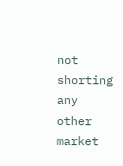not shorting any other market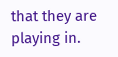that they are playing in.